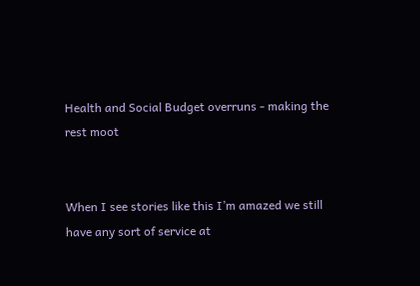Health and Social Budget overruns - making the rest moot


When I see stories like this I’m amazed we still have any sort of service at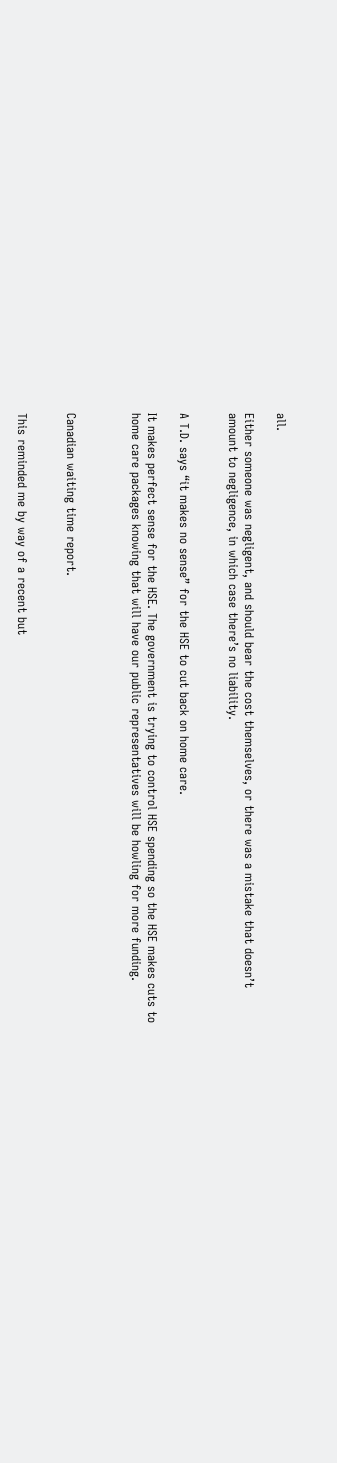all.

Either someone was negligent, and should bear the cost themselves, or there was a mistake that doesn’t amount to negligence, in which case there’s no liability.


A T.D. says “it makes no sense” for the HSE to cut back on home care.

It makes perfect sense for the HSE. The government is trying to control HSE spending so the HSE makes cuts to home care packages knowing that will have our public representatives will be howling for more funding.



Canadian waiting time report.


This reminded me by way of a recent but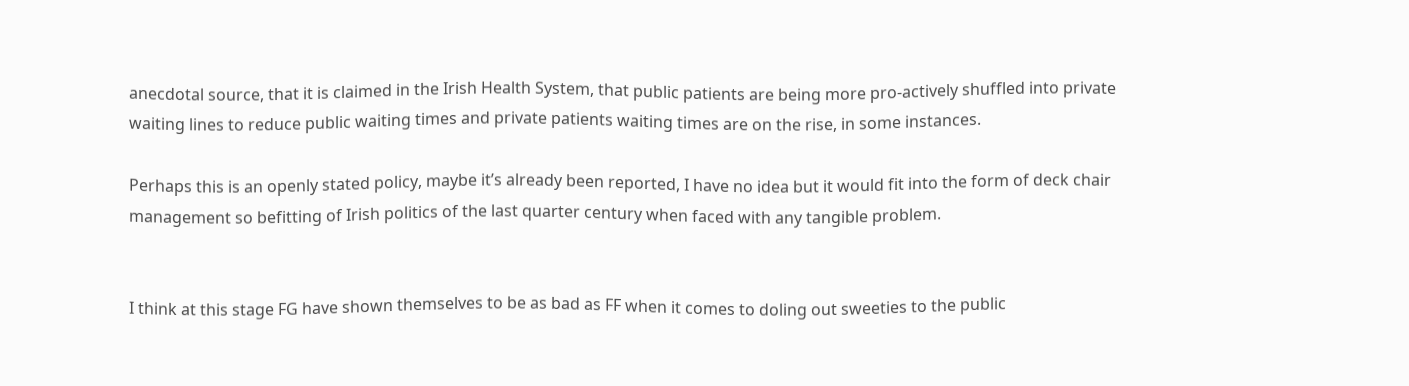anecdotal source, that it is claimed in the Irish Health System, that public patients are being more pro-actively shuffled into private waiting lines to reduce public waiting times and private patients waiting times are on the rise, in some instances.

Perhaps this is an openly stated policy, maybe it’s already been reported, I have no idea but it would fit into the form of deck chair management so befitting of Irish politics of the last quarter century when faced with any tangible problem.


I think at this stage FG have shown themselves to be as bad as FF when it comes to doling out sweeties to the public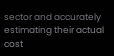sector and accurately estimating their actual cost